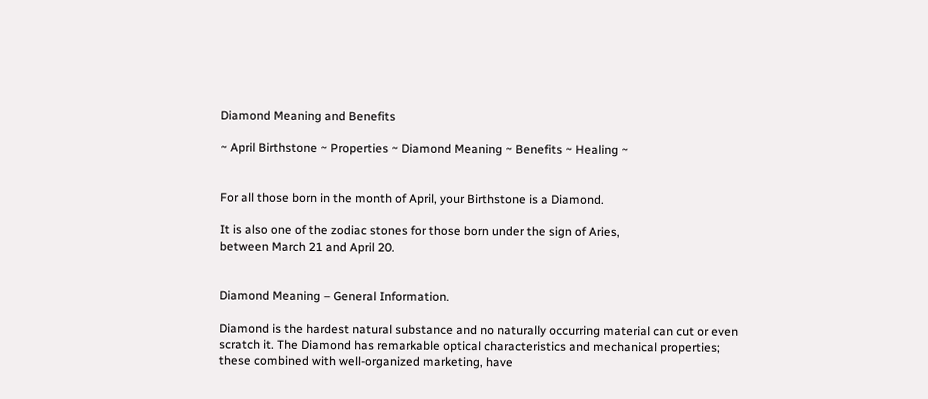Diamond Meaning and Benefits

~ April Birthstone ~ Properties ~ Diamond Meaning ~ Benefits ~ Healing ~


For all those born in the month of April, your Birthstone is a Diamond.

It is also one of the zodiac stones for those born under the sign of Aries,
between March 21 and April 20.


Diamond Meaning – General Information.

Diamond is the hardest natural substance and no naturally occurring material can cut or even scratch it. The Diamond has remarkable optical characteristics and mechanical properties; these combined with well-organized marketing, have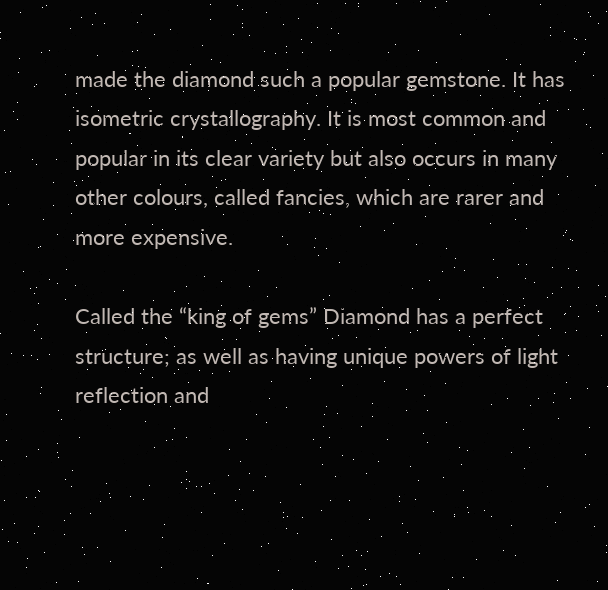made the diamond such a popular gemstone. It has isometric crystallography. It is most common and popular in its clear variety but also occurs in many other colours, called fancies, which are rarer and more expensive.

Called the “king of gems” Diamond has a perfect structure; as well as having unique powers of light reflection and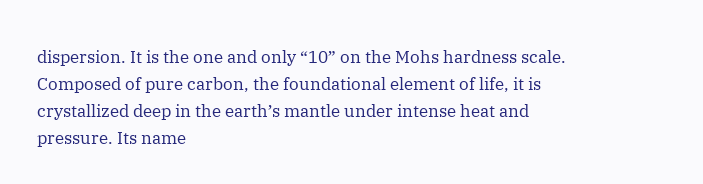dispersion. It is the one and only “10” on the Mohs hardness scale. Composed of pure carbon, the foundational element of life, it is crystallized deep in the earth’s mantle under intense heat and pressure. Its name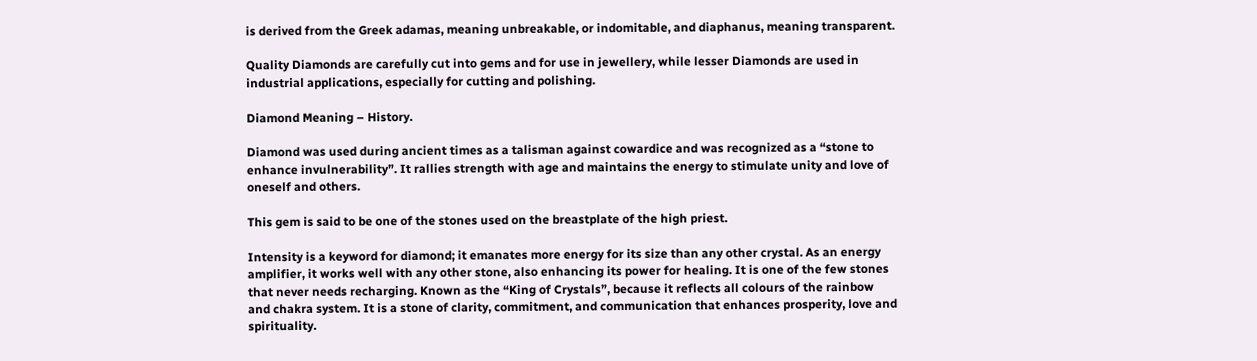is derived from the Greek adamas, meaning unbreakable, or indomitable, and diaphanus, meaning transparent.

Quality Diamonds are carefully cut into gems and for use in jewellery, while lesser Diamonds are used in industrial applications, especially for cutting and polishing.

Diamond Meaning – History.

Diamond was used during ancient times as a talisman against cowardice and was recognized as a “stone to enhance invulnerability”. It rallies strength with age and maintains the energy to stimulate unity and love of oneself and others.

This gem is said to be one of the stones used on the breastplate of the high priest.

Intensity is a keyword for diamond; it emanates more energy for its size than any other crystal. As an energy amplifier, it works well with any other stone, also enhancing its power for healing. It is one of the few stones that never needs recharging. Known as the “King of Crystals”, because it reflects all colours of the rainbow and chakra system. It is a stone of clarity, commitment, and communication that enhances prosperity, love and spirituality.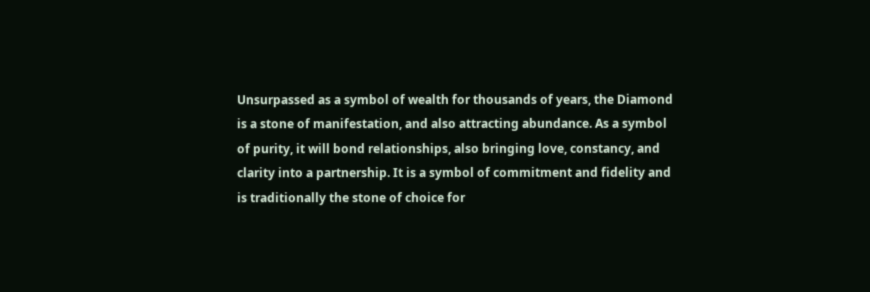Unsurpassed as a symbol of wealth for thousands of years, the Diamond is a stone of manifestation, and also attracting abundance. As a symbol of purity, it will bond relationships, also bringing love, constancy, and clarity into a partnership. It is a symbol of commitment and fidelity and is traditionally the stone of choice for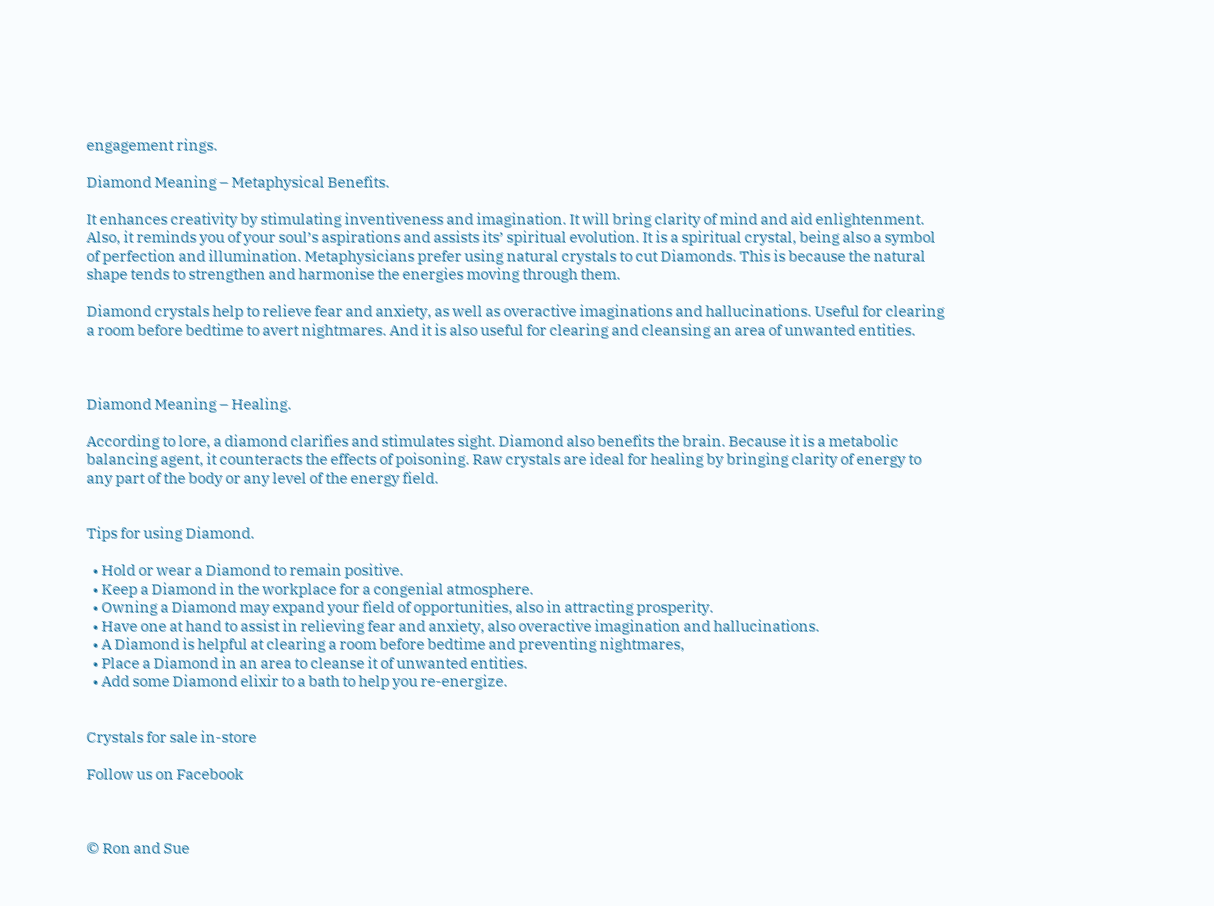engagement rings.

Diamond Meaning – Metaphysical Benefits.

It enhances creativity by stimulating inventiveness and imagination. It will bring clarity of mind and aid enlightenment. Also, it reminds you of your soul’s aspirations and assists its’ spiritual evolution. It is a spiritual crystal, being also a symbol of perfection and illumination. Metaphysicians prefer using natural crystals to cut Diamonds. This is because the natural shape tends to strengthen and harmonise the energies moving through them.

Diamond crystals help to relieve fear and anxiety, as well as overactive imaginations and hallucinations. Useful for clearing a room before bedtime to avert nightmares. And it is also useful for clearing and cleansing an area of unwanted entities.



Diamond Meaning – Healing.

According to lore, a diamond clarifies and stimulates sight. Diamond also benefits the brain. Because it is a metabolic balancing agent, it counteracts the effects of poisoning. Raw crystals are ideal for healing by bringing clarity of energy to any part of the body or any level of the energy field.


Tips for using Diamond.

  • Hold or wear a Diamond to remain positive.
  • Keep a Diamond in the workplace for a congenial atmosphere.
  • Owning a Diamond may expand your field of opportunities, also in attracting prosperity.
  • Have one at hand to assist in relieving fear and anxiety, also overactive imagination and hallucinations.
  • A Diamond is helpful at clearing a room before bedtime and preventing nightmares,
  • Place a Diamond in an area to cleanse it of unwanted entities.
  • Add some Diamond elixir to a bath to help you re-energize.


Crystals for sale in-store

Follow us on Facebook



© Ron and Sue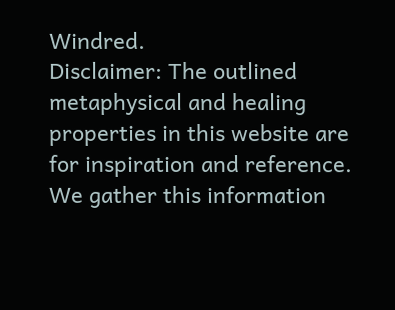Windred.
Disclaimer: The outlined metaphysical and healing properties in this website are for inspiration and reference. We gather this information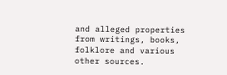and alleged properties from writings, books, folklore and various other sources.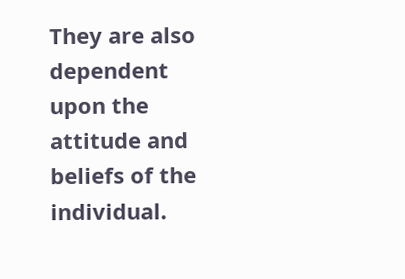They are also dependent upon the attitude and beliefs of the individual.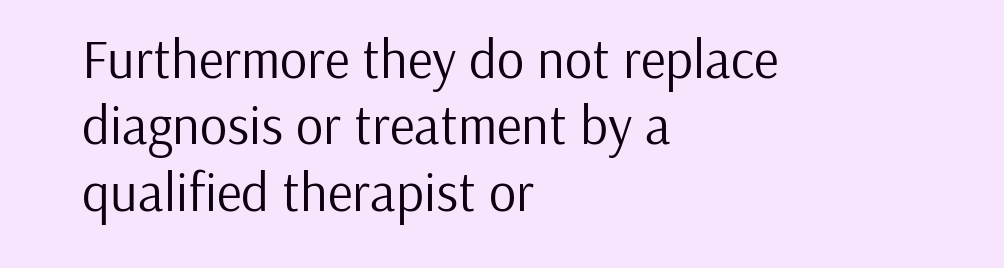Furthermore they do not replace diagnosis or treatment by a qualified therapist or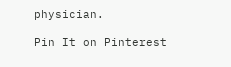physician.

Pin It on Pinterest